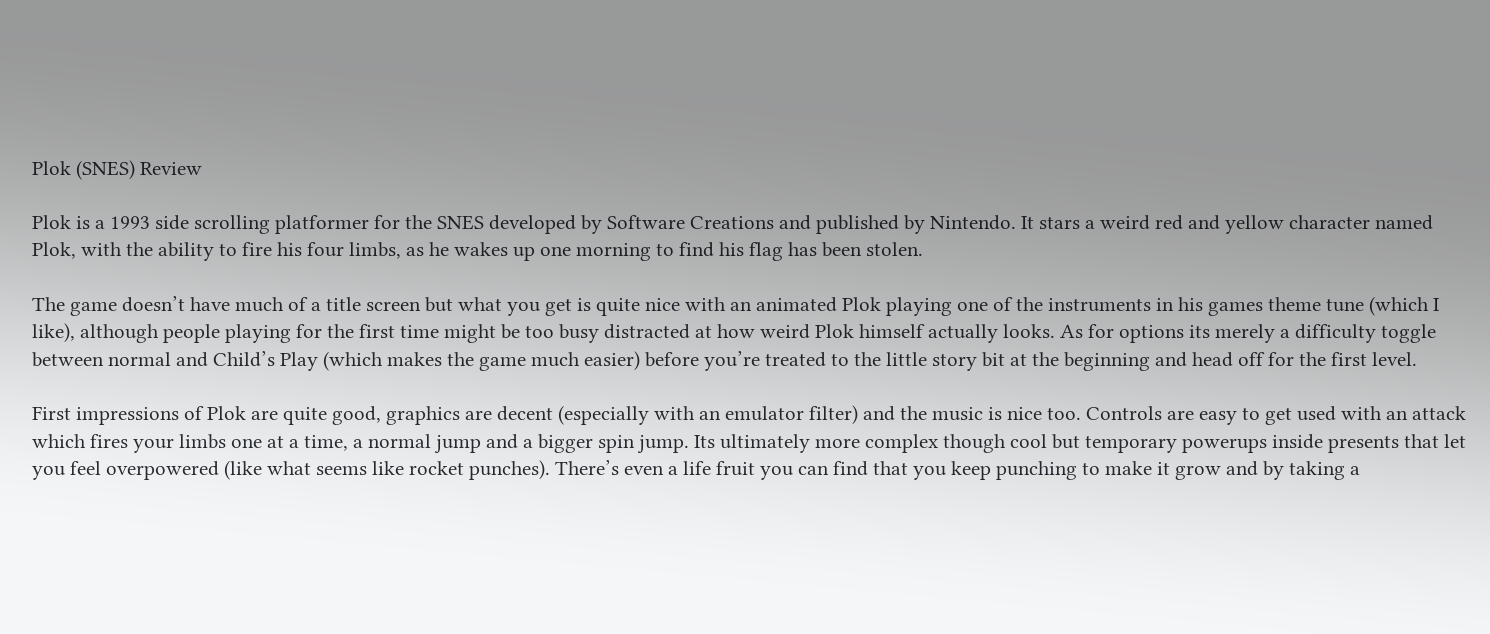Plok (SNES) Review

Plok is a 1993 side scrolling platformer for the SNES developed by Software Creations and published by Nintendo. It stars a weird red and yellow character named Plok, with the ability to fire his four limbs, as he wakes up one morning to find his flag has been stolen.

The game doesn’t have much of a title screen but what you get is quite nice with an animated Plok playing one of the instruments in his games theme tune (which I like), although people playing for the first time might be too busy distracted at how weird Plok himself actually looks. As for options its merely a difficulty toggle between normal and Child’s Play (which makes the game much easier) before you’re treated to the little story bit at the beginning and head off for the first level.

First impressions of Plok are quite good, graphics are decent (especially with an emulator filter) and the music is nice too. Controls are easy to get used with an attack which fires your limbs one at a time, a normal jump and a bigger spin jump. Its ultimately more complex though cool but temporary powerups inside presents that let you feel overpowered (like what seems like rocket punches). There’s even a life fruit you can find that you keep punching to make it grow and by taking a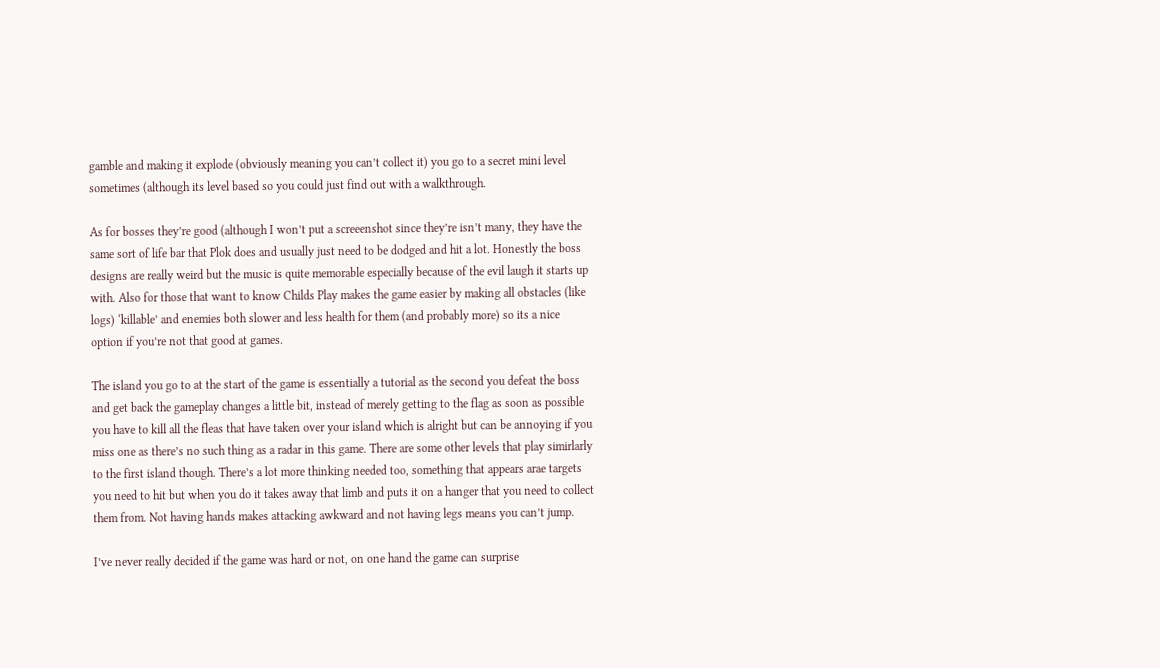gamble and making it explode (obviously meaning you can’t collect it) you go to a secret mini level sometimes (although its level based so you could just find out with a walkthrough.

As for bosses they’re good (although I won’t put a screeenshot since they’re isn’t many, they have the same sort of life bar that Plok does and usually just need to be dodged and hit a lot. Honestly the boss designs are really weird but the music is quite memorable especially because of the evil laugh it starts up with. Also for those that want to know Childs Play makes the game easier by making all obstacles (like logs) ‘killable’ and enemies both slower and less health for them (and probably more) so its a nice option if you’re not that good at games.

The island you go to at the start of the game is essentially a tutorial as the second you defeat the boss and get back the gameplay changes a little bit, instead of merely getting to the flag as soon as possible you have to kill all the fleas that have taken over your island which is alright but can be annoying if you miss one as there’s no such thing as a radar in this game. There are some other levels that play simirlarly to the first island though. There’s a lot more thinking needed too, something that appears arae targets you need to hit but when you do it takes away that limb and puts it on a hanger that you need to collect them from. Not having hands makes attacking awkward and not having legs means you can’t jump.

I’ve never really decided if the game was hard or not, on one hand the game can surprise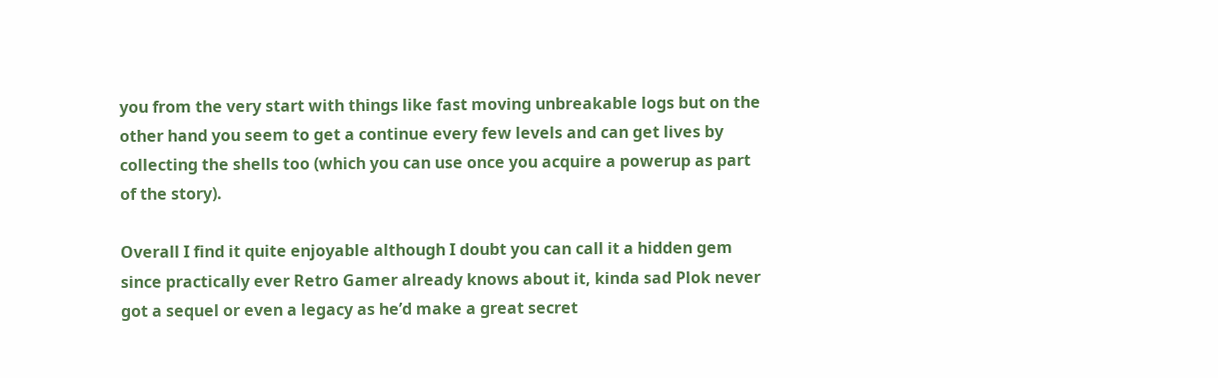you from the very start with things like fast moving unbreakable logs but on the other hand you seem to get a continue every few levels and can get lives by collecting the shells too (which you can use once you acquire a powerup as part of the story).

Overall I find it quite enjoyable although I doubt you can call it a hidden gem since practically ever Retro Gamer already knows about it, kinda sad Plok never got a sequel or even a legacy as he’d make a great secret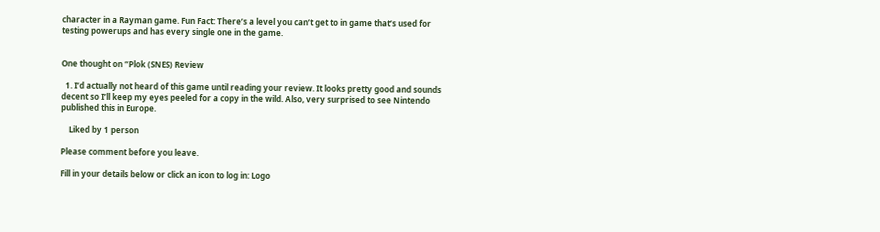character in a Rayman game. Fun Fact: There’s a level you can’t get to in game that’s used for testing powerups and has every single one in the game.


One thought on “Plok (SNES) Review

  1. I’d actually not heard of this game until reading your review. It looks pretty good and sounds decent so I’ll keep my eyes peeled for a copy in the wild. Also, very surprised to see Nintendo published this in Europe.

    Liked by 1 person

Please comment before you leave.

Fill in your details below or click an icon to log in: Logo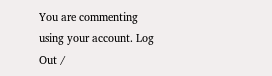You are commenting using your account. Log Out /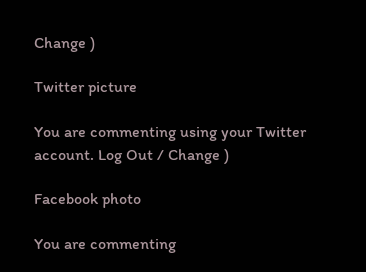Change )

Twitter picture

You are commenting using your Twitter account. Log Out / Change )

Facebook photo

You are commenting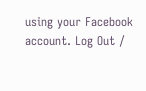using your Facebook account. Log Out /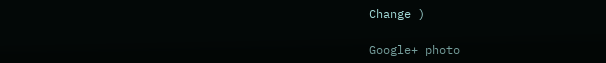Change )

Google+ photo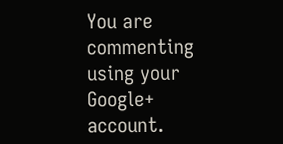You are commenting using your Google+ account.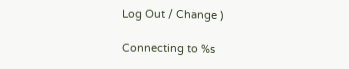Log Out / Change )

Connecting to %s